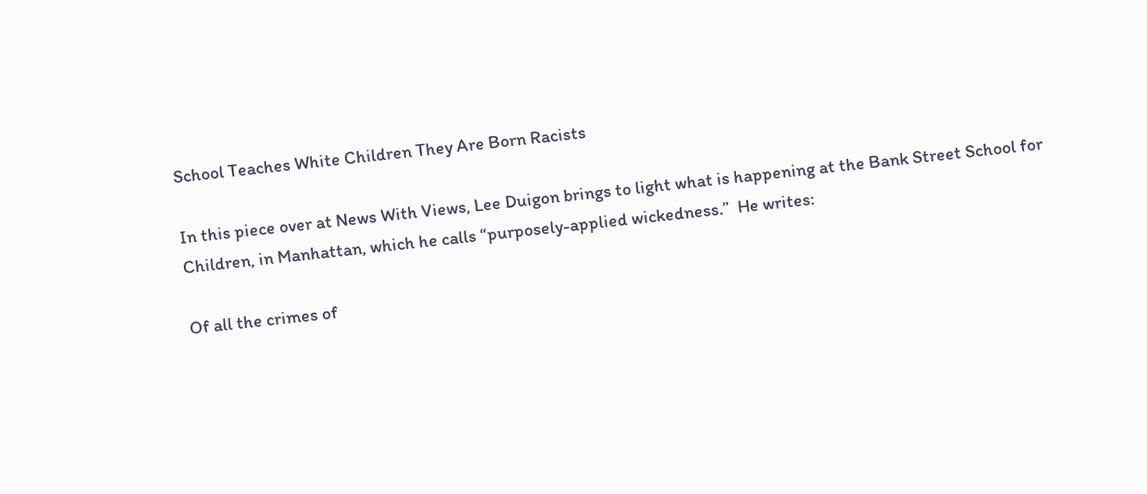School Teaches White Children They Are Born Racists

In this piece over at News With Views, Lee Duigon brings to light what is happening at the Bank Street School for Children, in Manhattan, which he calls “purposely-applied wickedness.”  He writes:

Of all the crimes of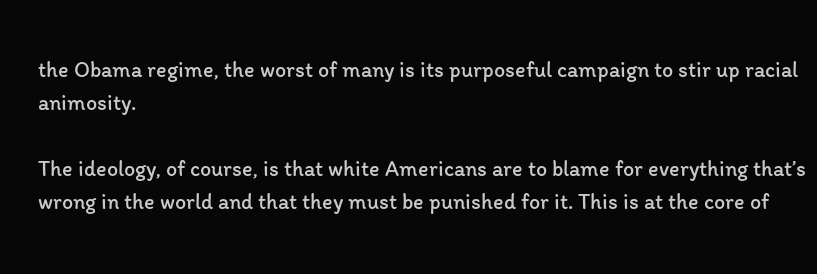the Obama regime, the worst of many is its purposeful campaign to stir up racial animosity.

The ideology, of course, is that white Americans are to blame for everything that’s wrong in the world and that they must be punished for it. This is at the core of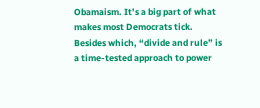Obamaism. It’s a big part of what makes most Democrats tick. Besides which, “divide and rule” is a time-tested approach to power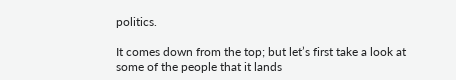politics.

It comes down from the top; but let’s first take a look at some of the people that it lands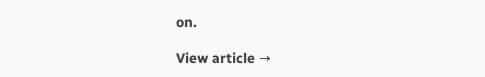on.

View article →